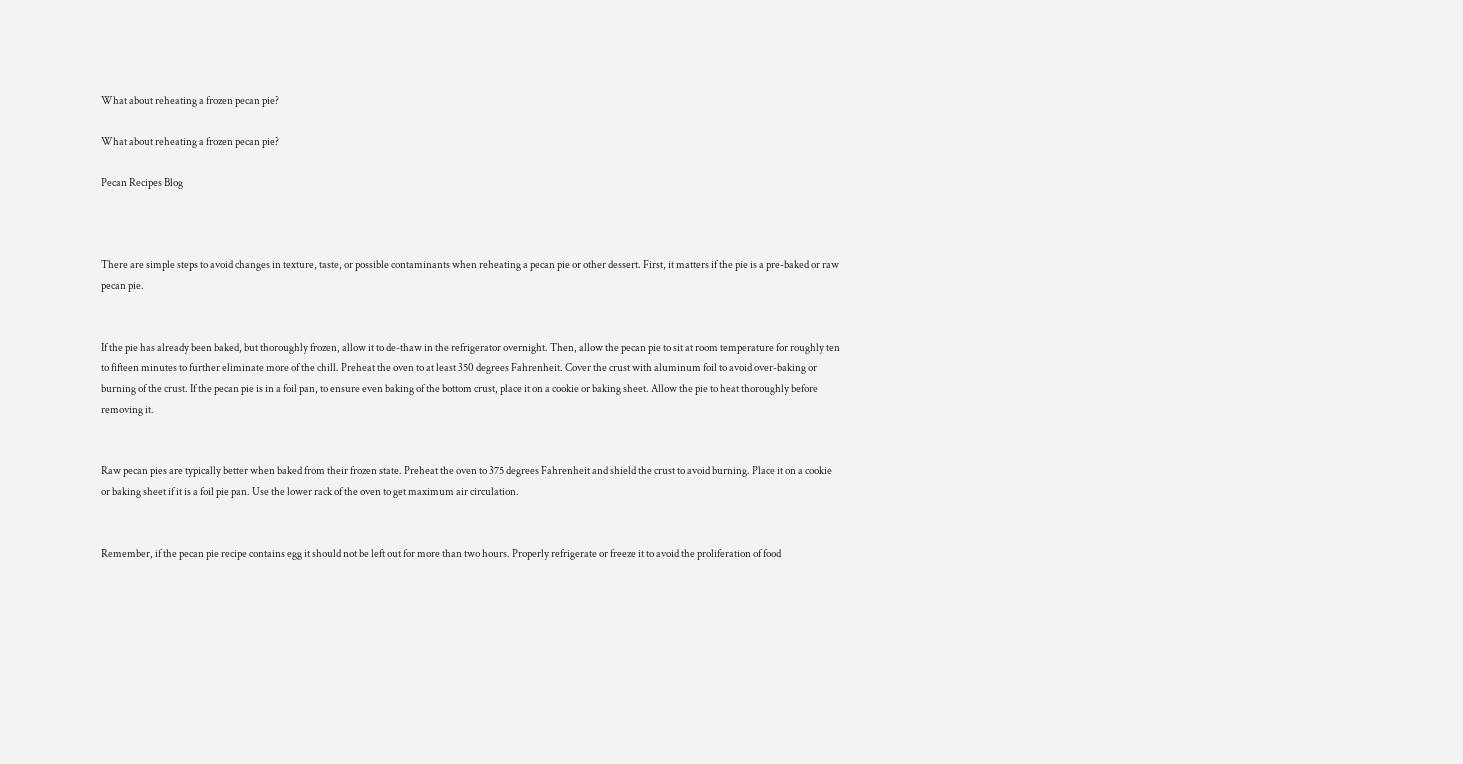What about reheating a frozen pecan pie?

What about reheating a frozen pecan pie?

Pecan Recipes Blog



There are simple steps to avoid changes in texture, taste, or possible contaminants when reheating a pecan pie or other dessert. First, it matters if the pie is a pre-baked or raw pecan pie.


If the pie has already been baked, but thoroughly frozen, allow it to de-thaw in the refrigerator overnight. Then, allow the pecan pie to sit at room temperature for roughly ten to fifteen minutes to further eliminate more of the chill. Preheat the oven to at least 350 degrees Fahrenheit. Cover the crust with aluminum foil to avoid over-baking or burning of the crust. If the pecan pie is in a foil pan, to ensure even baking of the bottom crust, place it on a cookie or baking sheet. Allow the pie to heat thoroughly before removing it.


Raw pecan pies are typically better when baked from their frozen state. Preheat the oven to 375 degrees Fahrenheit and shield the crust to avoid burning. Place it on a cookie or baking sheet if it is a foil pie pan. Use the lower rack of the oven to get maximum air circulation.


Remember, if the pecan pie recipe contains egg it should not be left out for more than two hours. Properly refrigerate or freeze it to avoid the proliferation of food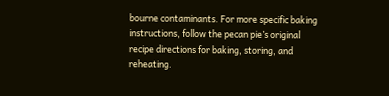bourne contaminants. For more specific baking instructions, follow the pecan pie’s original recipe directions for baking, storing, and reheating.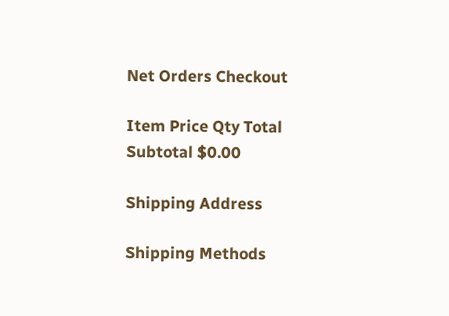Net Orders Checkout

Item Price Qty Total
Subtotal $0.00

Shipping Address

Shipping Methods